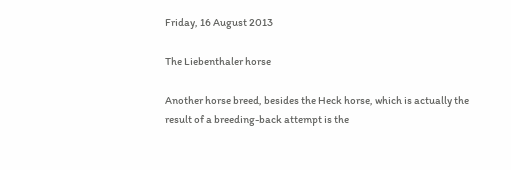Friday, 16 August 2013

The Liebenthaler horse

Another horse breed, besides the Heck horse, which is actually the result of a breeding-back attempt is the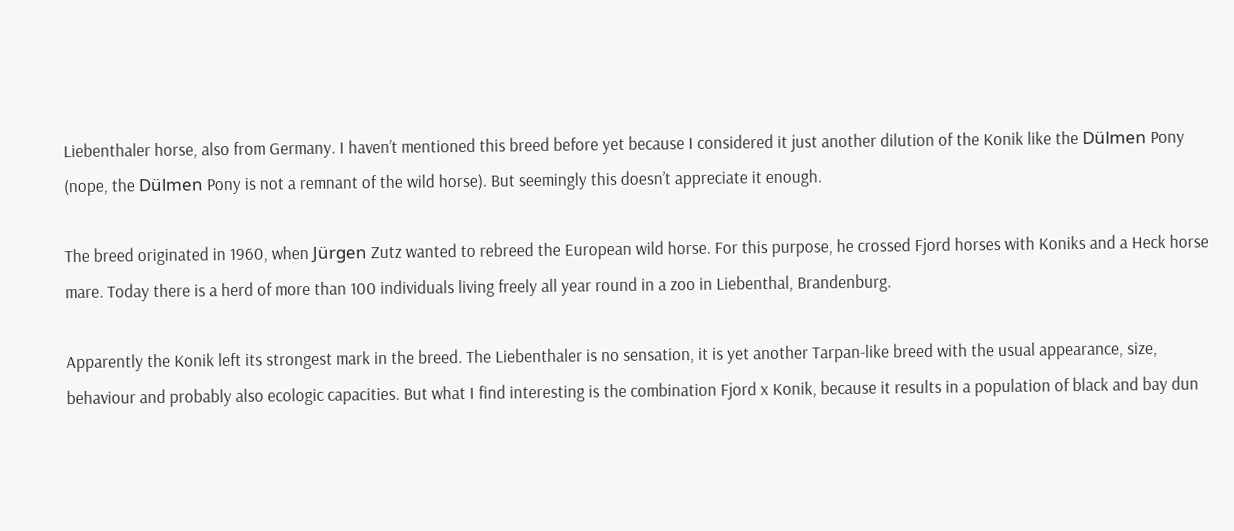Liebenthaler horse, also from Germany. I haven’t mentioned this breed before yet because I considered it just another dilution of the Konik like the Dülmen Pony (nope, the Dülmen Pony is not a remnant of the wild horse). But seemingly this doesn’t appreciate it enough.

The breed originated in 1960, when Jürgen Zutz wanted to rebreed the European wild horse. For this purpose, he crossed Fjord horses with Koniks and a Heck horse mare. Today there is a herd of more than 100 individuals living freely all year round in a zoo in Liebenthal, Brandenburg.

Apparently the Konik left its strongest mark in the breed. The Liebenthaler is no sensation, it is yet another Tarpan-like breed with the usual appearance, size, behaviour and probably also ecologic capacities. But what I find interesting is the combination Fjord x Konik, because it results in a population of black and bay dun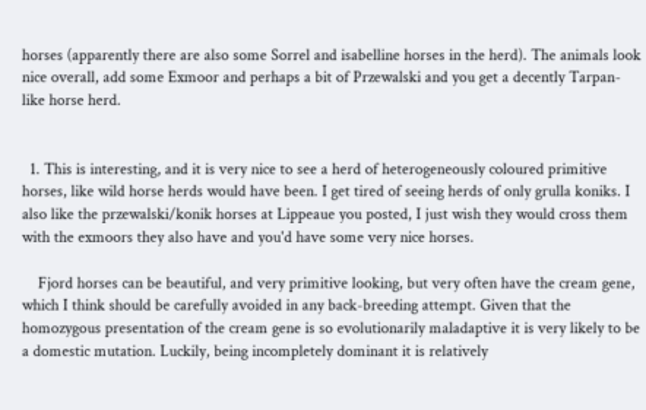horses (apparently there are also some Sorrel and isabelline horses in the herd). The animals look nice overall, add some Exmoor and perhaps a bit of Przewalski and you get a decently Tarpan-like horse herd.


  1. This is interesting, and it is very nice to see a herd of heterogeneously coloured primitive horses, like wild horse herds would have been. I get tired of seeing herds of only grulla koniks. I also like the przewalski/konik horses at Lippeaue you posted, I just wish they would cross them with the exmoors they also have and you'd have some very nice horses.

    Fjord horses can be beautiful, and very primitive looking, but very often have the cream gene, which I think should be carefully avoided in any back-breeding attempt. Given that the homozygous presentation of the cream gene is so evolutionarily maladaptive it is very likely to be a domestic mutation. Luckily, being incompletely dominant it is relatively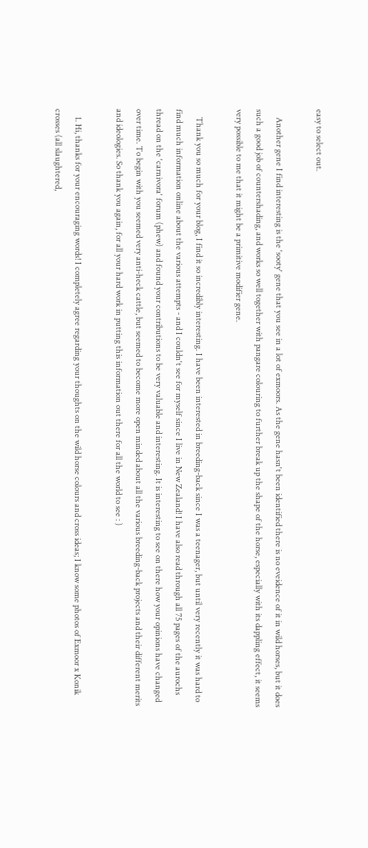easy to select out.

    Another gene I find interesting is the 'sooty' gene that you see in a lot of exmoors. As the gene hasn't been identified there is no eveidence of it in wild horses, but it does such a good job of countershading, and works so well together with pangare colouring to further break up the shape of the horse, especially with its dappling effect, it seems very possible to me that it might be a primitive modifier gene.

    Thank you so much for your blog, I find it so incredibly interesting. I have been interested in breeding-back since I was a teenager, but until very recently it was hard to find much information online about the various attempts - and I couldn't see for myself since I live in New Zealand! I have also read through all 75 pages of the aurochs thread on the 'carnivora' forum (phew) and found your contributions to be very valuable and interesting. It is interesting to see on there how your opinions have changed over time. To begin with you seemed very anti-heck cattle, but seemed to become more open minded about all the various breeding-back projects and their different merits and ideologies. So thank you again, for all your hard work in putting this information out there for all the world to see : )

    1. Hi, thanks for your encouraging words! I completely agree regarding your thoughts on the wild horse colours and cross ideas; I know some photos of Exmoor x Konik crosses (all slaughtered,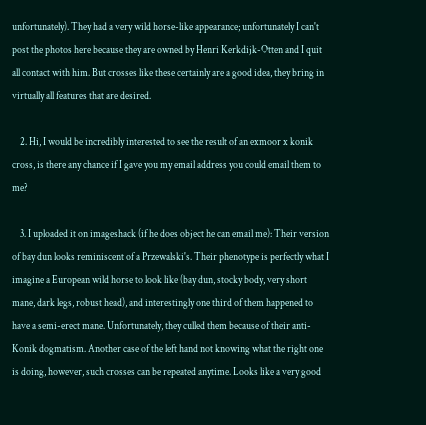unfortunately). They had a very wild horse-like appearance; unfortunately I can't post the photos here because they are owned by Henri Kerkdijk-Otten and I quit all contact with him. But crosses like these certainly are a good idea, they bring in virtually all features that are desired.

    2. Hi, I would be incredibly interested to see the result of an exmoor x konik cross, is there any chance if I gave you my email address you could email them to me?

    3. I uploaded it on imageshack (if he does object he can email me): Their version of bay dun looks reminiscent of a Przewalski's. Their phenotype is perfectly what I imagine a European wild horse to look like (bay dun, stocky body, very short mane, dark legs, robust head), and interestingly one third of them happened to have a semi-erect mane. Unfortunately, they culled them because of their anti-Konik dogmatism. Another case of the left hand not knowing what the right one is doing, however, such crosses can be repeated anytime. Looks like a very good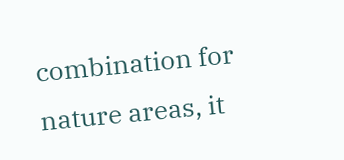combination for nature areas, it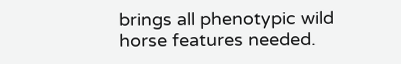brings all phenotypic wild horse features needed.